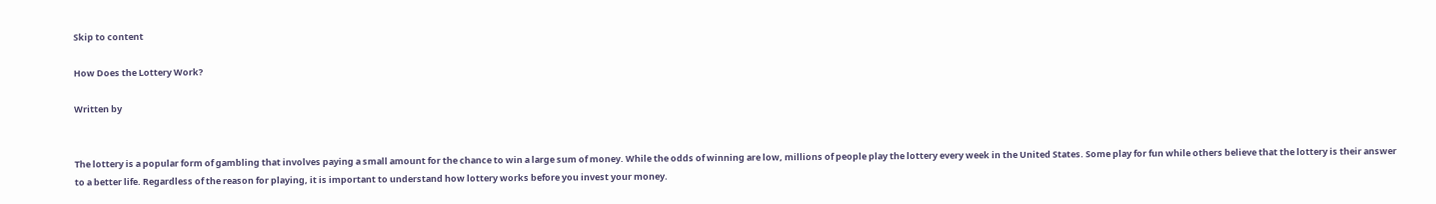Skip to content

How Does the Lottery Work?

Written by


The lottery is a popular form of gambling that involves paying a small amount for the chance to win a large sum of money. While the odds of winning are low, millions of people play the lottery every week in the United States. Some play for fun while others believe that the lottery is their answer to a better life. Regardless of the reason for playing, it is important to understand how lottery works before you invest your money.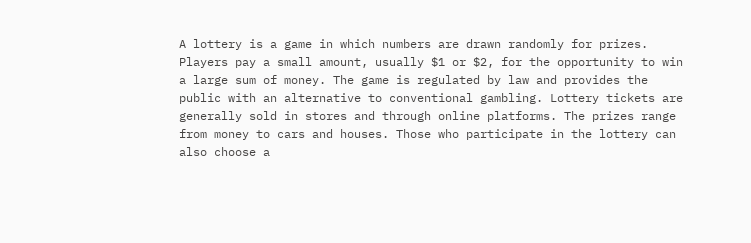A lottery is a game in which numbers are drawn randomly for prizes. Players pay a small amount, usually $1 or $2, for the opportunity to win a large sum of money. The game is regulated by law and provides the public with an alternative to conventional gambling. Lottery tickets are generally sold in stores and through online platforms. The prizes range from money to cars and houses. Those who participate in the lottery can also choose a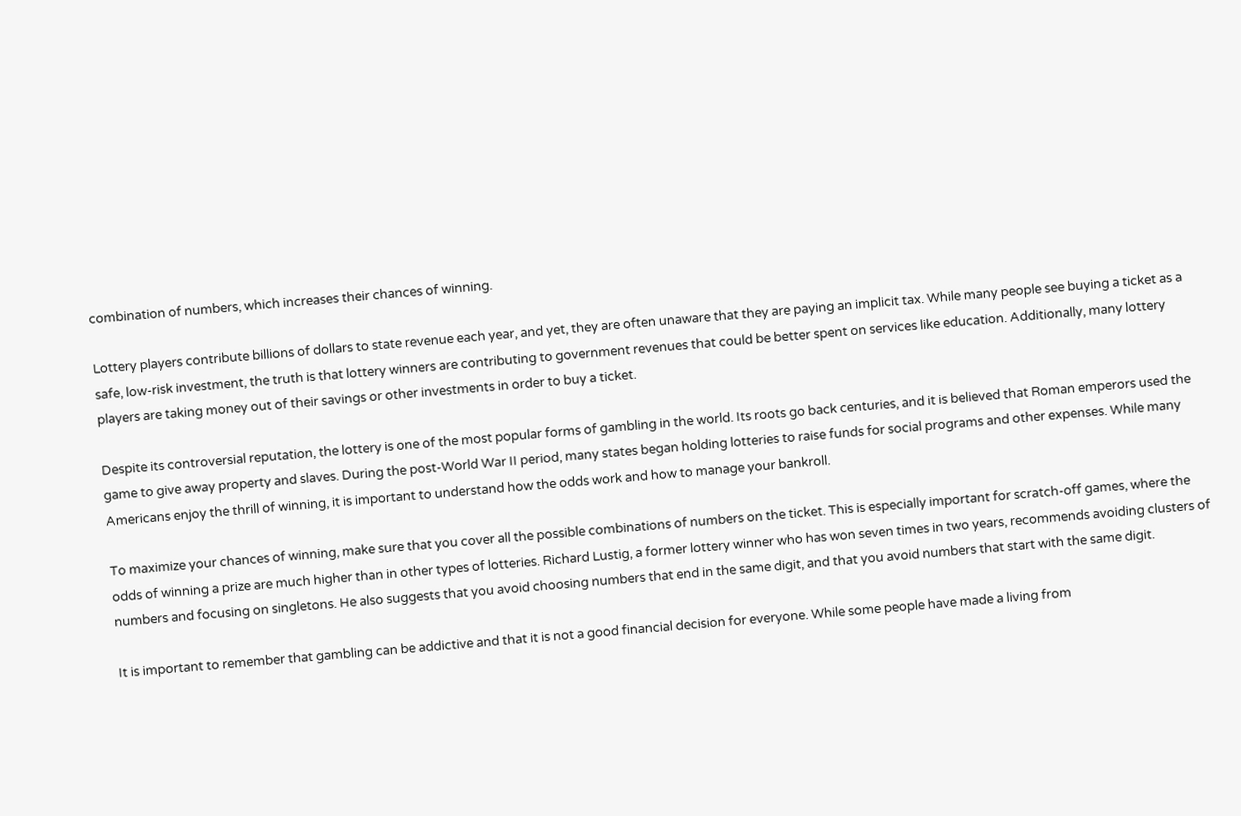combination of numbers, which increases their chances of winning.

Lottery players contribute billions of dollars to state revenue each year, and yet, they are often unaware that they are paying an implicit tax. While many people see buying a ticket as a safe, low-risk investment, the truth is that lottery winners are contributing to government revenues that could be better spent on services like education. Additionally, many lottery players are taking money out of their savings or other investments in order to buy a ticket.

Despite its controversial reputation, the lottery is one of the most popular forms of gambling in the world. Its roots go back centuries, and it is believed that Roman emperors used the game to give away property and slaves. During the post-World War II period, many states began holding lotteries to raise funds for social programs and other expenses. While many Americans enjoy the thrill of winning, it is important to understand how the odds work and how to manage your bankroll.

To maximize your chances of winning, make sure that you cover all the possible combinations of numbers on the ticket. This is especially important for scratch-off games, where the odds of winning a prize are much higher than in other types of lotteries. Richard Lustig, a former lottery winner who has won seven times in two years, recommends avoiding clusters of numbers and focusing on singletons. He also suggests that you avoid choosing numbers that end in the same digit, and that you avoid numbers that start with the same digit.

It is important to remember that gambling can be addictive and that it is not a good financial decision for everyone. While some people have made a living from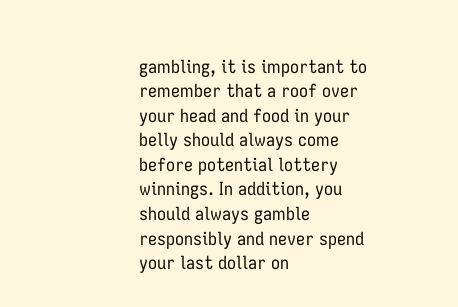gambling, it is important to remember that a roof over your head and food in your belly should always come before potential lottery winnings. In addition, you should always gamble responsibly and never spend your last dollar on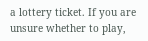a lottery ticket. If you are unsure whether to play,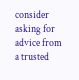consider asking for advice from a trusted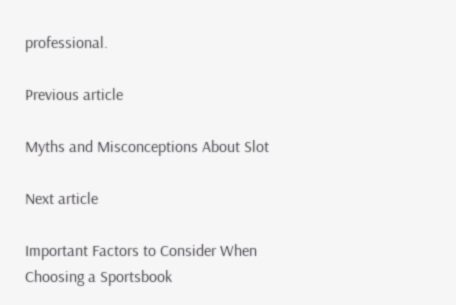professional.

Previous article

Myths and Misconceptions About Slot

Next article

Important Factors to Consider When Choosing a Sportsbook